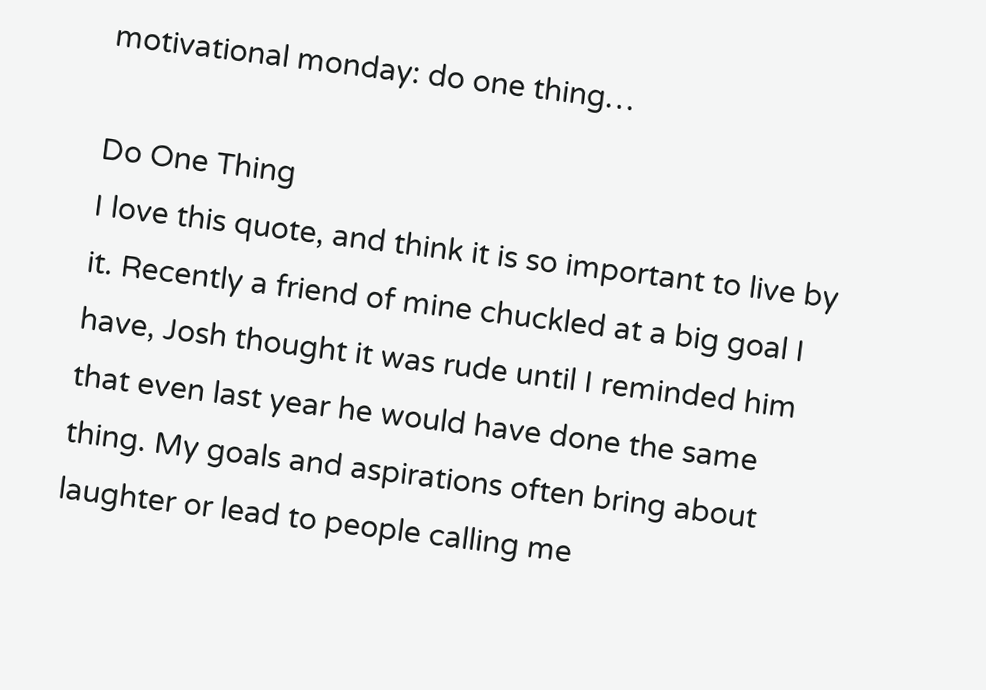motivational monday: do one thing…

Do One Thing
I love this quote, and think it is so important to live by it. Recently a friend of mine chuckled at a big goal I have, Josh thought it was rude until I reminded him that even last year he would have done the same thing. My goals and aspirations often bring about laughter or lead to people calling me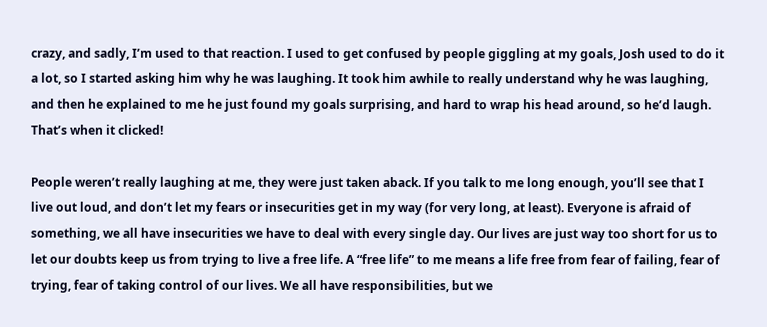crazy, and sadly, I’m used to that reaction. I used to get confused by people giggling at my goals, Josh used to do it a lot, so I started asking him why he was laughing. It took him awhile to really understand why he was laughing, and then he explained to me he just found my goals surprising, and hard to wrap his head around, so he’d laugh. That’s when it clicked!

People weren’t really laughing at me, they were just taken aback. If you talk to me long enough, you’ll see that I live out loud, and don’t let my fears or insecurities get in my way (for very long, at least). Everyone is afraid of something, we all have insecurities we have to deal with every single day. Our lives are just way too short for us to let our doubts keep us from trying to live a free life. A “free life” to me means a life free from fear of failing, fear of trying, fear of taking control of our lives. We all have responsibilities, but we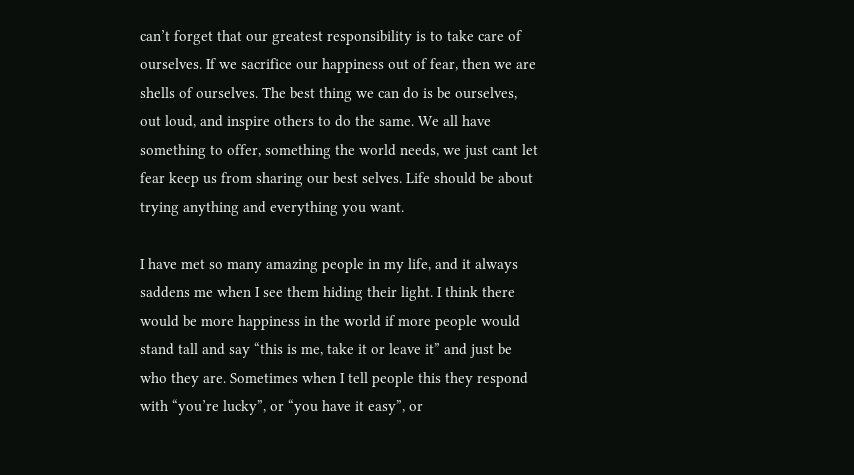can’t forget that our greatest responsibility is to take care of ourselves. If we sacrifice our happiness out of fear, then we are shells of ourselves. The best thing we can do is be ourselves, out loud, and inspire others to do the same. We all have something to offer, something the world needs, we just cant let fear keep us from sharing our best selves. Life should be about trying anything and everything you want.

I have met so many amazing people in my life, and it always saddens me when I see them hiding their light. I think there would be more happiness in the world if more people would stand tall and say “this is me, take it or leave it” and just be who they are. Sometimes when I tell people this they respond with “you’re lucky”, or “you have it easy”, or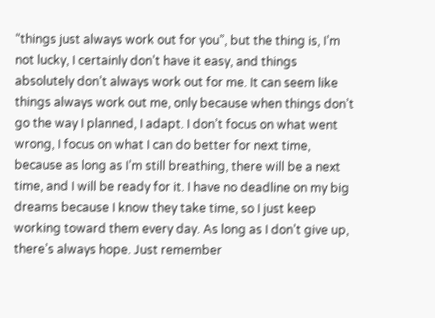“things just always work out for you”, but the thing is, I’m not lucky, I certainly don’t have it easy, and things absolutely don’t always work out for me. It can seem like things always work out me, only because when things don’t go the way I planned, I adapt. I don’t focus on what went wrong, I focus on what I can do better for next time, because as long as I’m still breathing, there will be a next time, and I will be ready for it. I have no deadline on my big dreams because I know they take time, so I just keep working toward them every day. As long as I don’t give up, there’s always hope. Just remember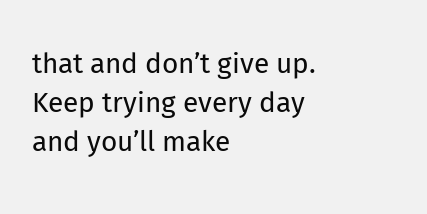that and don’t give up. Keep trying every day and you’ll make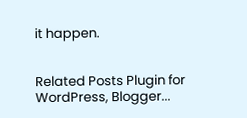it happen.


Related Posts Plugin for WordPress, Blogger...